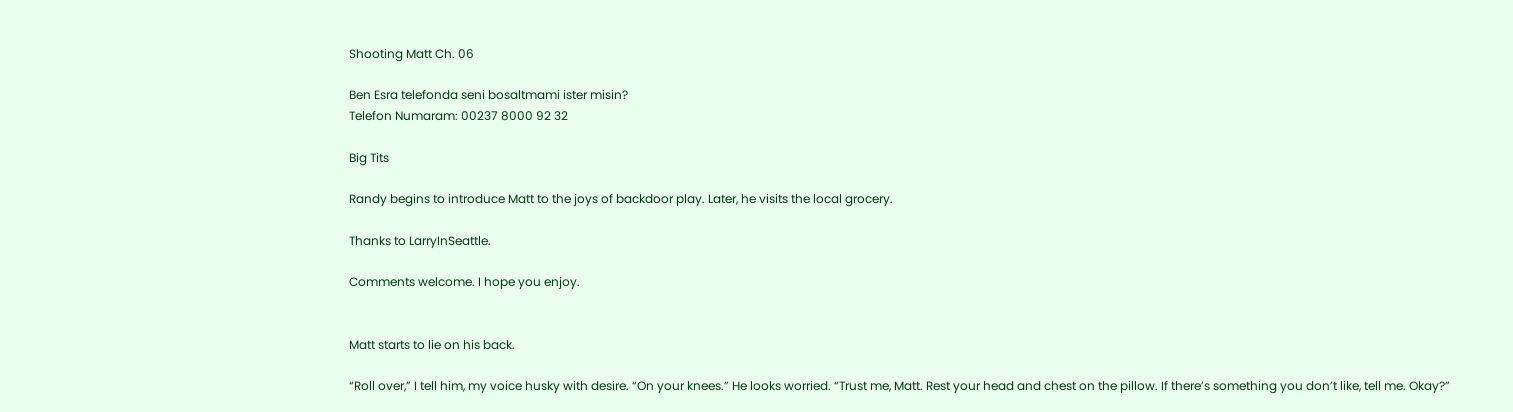Shooting Matt Ch. 06

Ben Esra telefonda seni bosaltmami ister misin?
Telefon Numaram: 00237 8000 92 32

Big Tits

Randy begins to introduce Matt to the joys of backdoor play. Later, he visits the local grocery.

Thanks to LarryInSeattle.

Comments welcome. I hope you enjoy.


Matt starts to lie on his back.

“Roll over,” I tell him, my voice husky with desire. “On your knees.” He looks worried. “Trust me, Matt. Rest your head and chest on the pillow. If there’s something you don’t like, tell me. Okay?”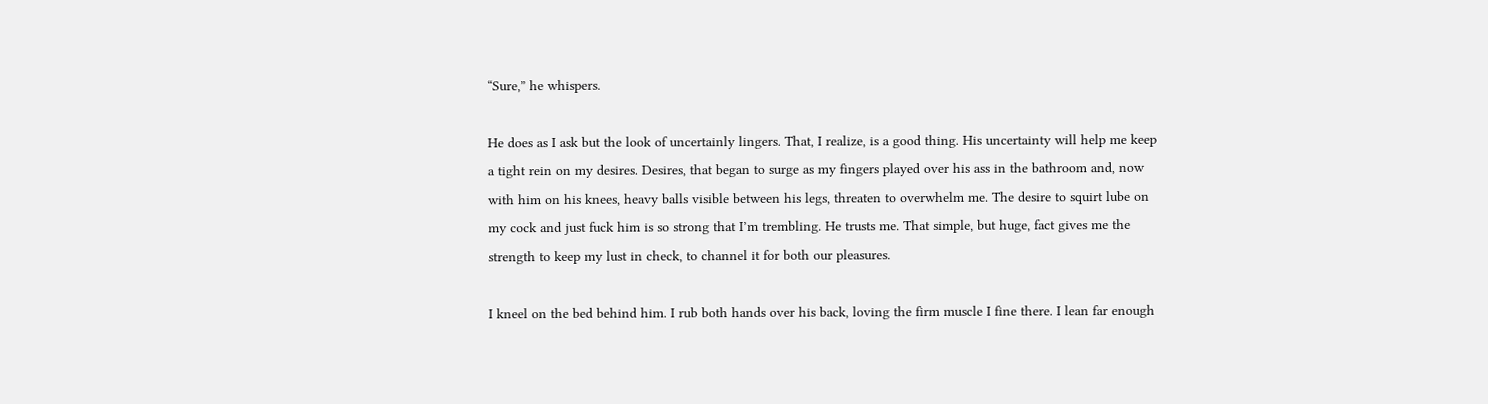“Sure,” he whispers.

He does as I ask but the look of uncertainly lingers. That, I realize, is a good thing. His uncertainty will help me keep a tight rein on my desires. Desires, that began to surge as my fingers played over his ass in the bathroom and, now with him on his knees, heavy balls visible between his legs, threaten to overwhelm me. The desire to squirt lube on my cock and just fuck him is so strong that I’m trembling. He trusts me. That simple, but huge, fact gives me the strength to keep my lust in check, to channel it for both our pleasures.

I kneel on the bed behind him. I rub both hands over his back, loving the firm muscle I fine there. I lean far enough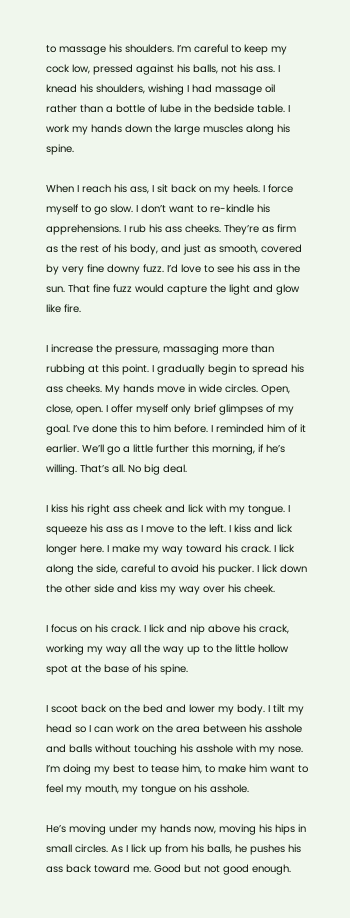to massage his shoulders. I’m careful to keep my cock low, pressed against his balls, not his ass. I knead his shoulders, wishing I had massage oil rather than a bottle of lube in the bedside table. I work my hands down the large muscles along his spine.

When I reach his ass, I sit back on my heels. I force myself to go slow. I don’t want to re-kindle his apprehensions. I rub his ass cheeks. They’re as firm as the rest of his body, and just as smooth, covered by very fine downy fuzz. I’d love to see his ass in the sun. That fine fuzz would capture the light and glow like fire.

I increase the pressure, massaging more than rubbing at this point. I gradually begin to spread his ass cheeks. My hands move in wide circles. Open, close, open. I offer myself only brief glimpses of my goal. I’ve done this to him before. I reminded him of it earlier. We’ll go a little further this morning, if he’s willing. That’s all. No big deal.

I kiss his right ass cheek and lick with my tongue. I squeeze his ass as I move to the left. I kiss and lick longer here. I make my way toward his crack. I lick along the side, careful to avoid his pucker. I lick down the other side and kiss my way over his cheek.

I focus on his crack. I lick and nip above his crack, working my way all the way up to the little hollow spot at the base of his spine.

I scoot back on the bed and lower my body. I tilt my head so I can work on the area between his asshole and balls without touching his asshole with my nose. I’m doing my best to tease him, to make him want to feel my mouth, my tongue on his asshole.

He’s moving under my hands now, moving his hips in small circles. As I lick up from his balls, he pushes his ass back toward me. Good but not good enough.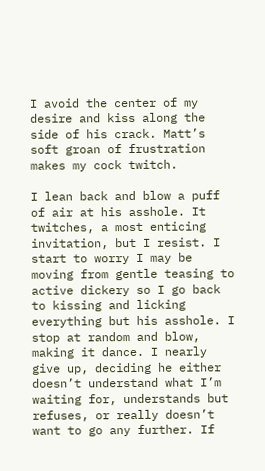I avoid the center of my desire and kiss along the side of his crack. Matt’s soft groan of frustration makes my cock twitch.

I lean back and blow a puff of air at his asshole. It twitches, a most enticing invitation, but I resist. I start to worry I may be moving from gentle teasing to active dickery so I go back to kissing and licking everything but his asshole. I stop at random and blow, making it dance. I nearly give up, deciding he either doesn’t understand what I’m waiting for, understands but refuses, or really doesn’t want to go any further. If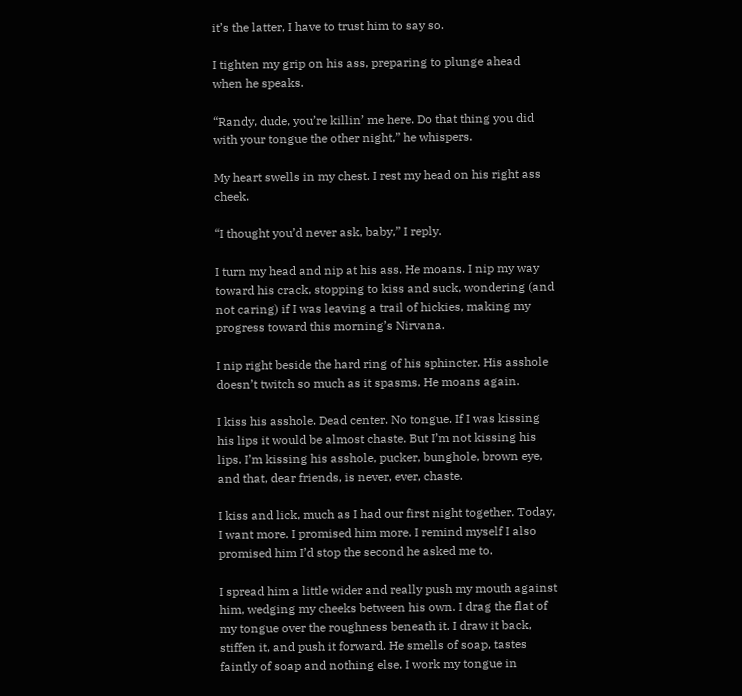it’s the latter, I have to trust him to say so.

I tighten my grip on his ass, preparing to plunge ahead when he speaks.

“Randy, dude, you’re killin’ me here. Do that thing you did with your tongue the other night,” he whispers.

My heart swells in my chest. I rest my head on his right ass cheek.

“I thought you’d never ask, baby,” I reply.

I turn my head and nip at his ass. He moans. I nip my way toward his crack, stopping to kiss and suck, wondering (and not caring) if I was leaving a trail of hickies, making my progress toward this morning’s Nirvana.

I nip right beside the hard ring of his sphincter. His asshole doesn’t twitch so much as it spasms. He moans again.

I kiss his asshole. Dead center. No tongue. If I was kissing his lips it would be almost chaste. But I’m not kissing his lips. I’m kissing his asshole, pucker, bunghole, brown eye, and that, dear friends, is never, ever, chaste.

I kiss and lick, much as I had our first night together. Today, I want more. I promised him more. I remind myself I also promised him I’d stop the second he asked me to.

I spread him a little wider and really push my mouth against him, wedging my cheeks between his own. I drag the flat of my tongue over the roughness beneath it. I draw it back, stiffen it, and push it forward. He smells of soap, tastes faintly of soap and nothing else. I work my tongue in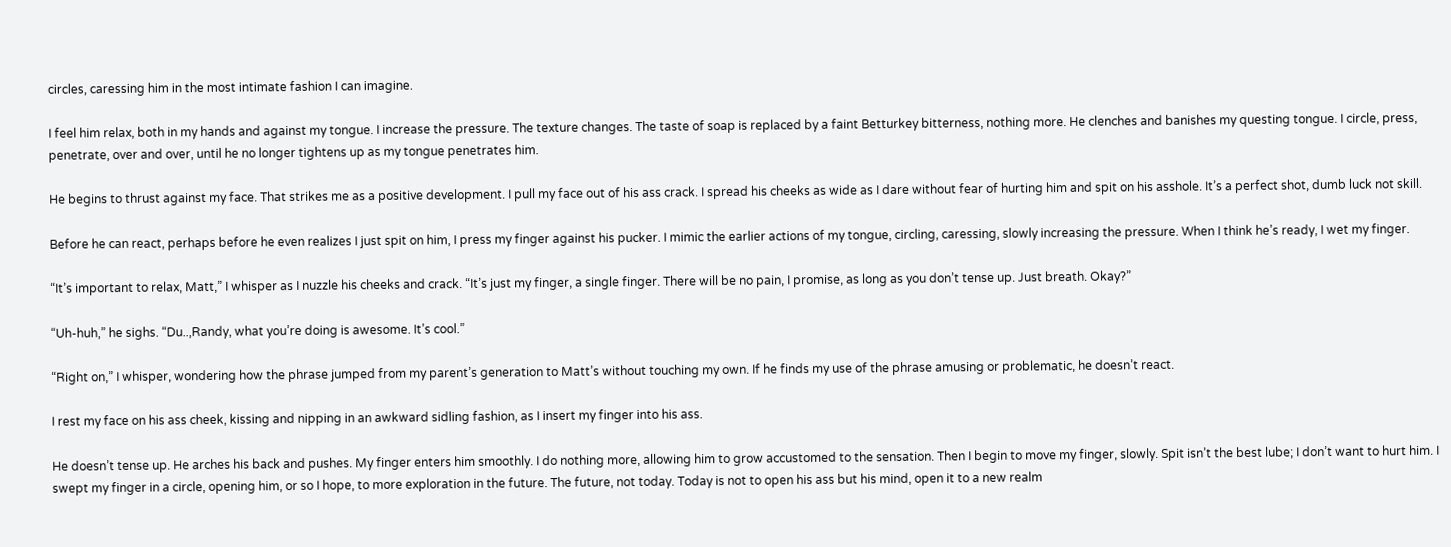circles, caressing him in the most intimate fashion I can imagine.

I feel him relax, both in my hands and against my tongue. I increase the pressure. The texture changes. The taste of soap is replaced by a faint Betturkey bitterness, nothing more. He clenches and banishes my questing tongue. I circle, press, penetrate, over and over, until he no longer tightens up as my tongue penetrates him.

He begins to thrust against my face. That strikes me as a positive development. I pull my face out of his ass crack. I spread his cheeks as wide as I dare without fear of hurting him and spit on his asshole. It’s a perfect shot, dumb luck not skill.

Before he can react, perhaps before he even realizes I just spit on him, I press my finger against his pucker. I mimic the earlier actions of my tongue, circling, caressing, slowly increasing the pressure. When I think he’s ready, I wet my finger.

“It’s important to relax, Matt,” I whisper as I nuzzle his cheeks and crack. “It’s just my finger, a single finger. There will be no pain, I promise, as long as you don’t tense up. Just breath. Okay?”

“Uh-huh,” he sighs. “Du..,Randy, what you’re doing is awesome. It’s cool.”

“Right on,” I whisper, wondering how the phrase jumped from my parent’s generation to Matt’s without touching my own. If he finds my use of the phrase amusing or problematic, he doesn’t react.

I rest my face on his ass cheek, kissing and nipping in an awkward sidling fashion, as I insert my finger into his ass.

He doesn’t tense up. He arches his back and pushes. My finger enters him smoothly. I do nothing more, allowing him to grow accustomed to the sensation. Then I begin to move my finger, slowly. Spit isn’t the best lube; I don’t want to hurt him. I swept my finger in a circle, opening him, or so I hope, to more exploration in the future. The future, not today. Today is not to open his ass but his mind, open it to a new realm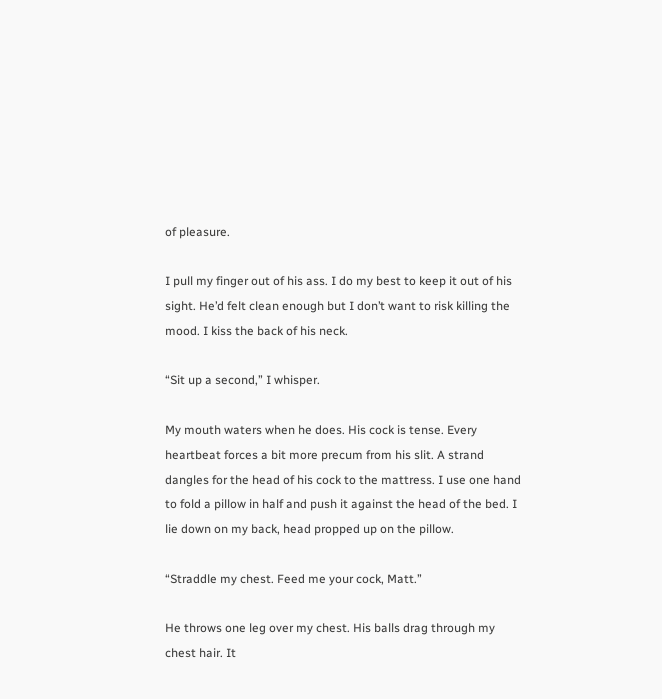of pleasure.

I pull my finger out of his ass. I do my best to keep it out of his sight. He’d felt clean enough but I don’t want to risk killing the mood. I kiss the back of his neck.

“Sit up a second,” I whisper.

My mouth waters when he does. His cock is tense. Every heartbeat forces a bit more precum from his slit. A strand dangles for the head of his cock to the mattress. I use one hand to fold a pillow in half and push it against the head of the bed. I lie down on my back, head propped up on the pillow.

“Straddle my chest. Feed me your cock, Matt.”

He throws one leg over my chest. His balls drag through my chest hair. It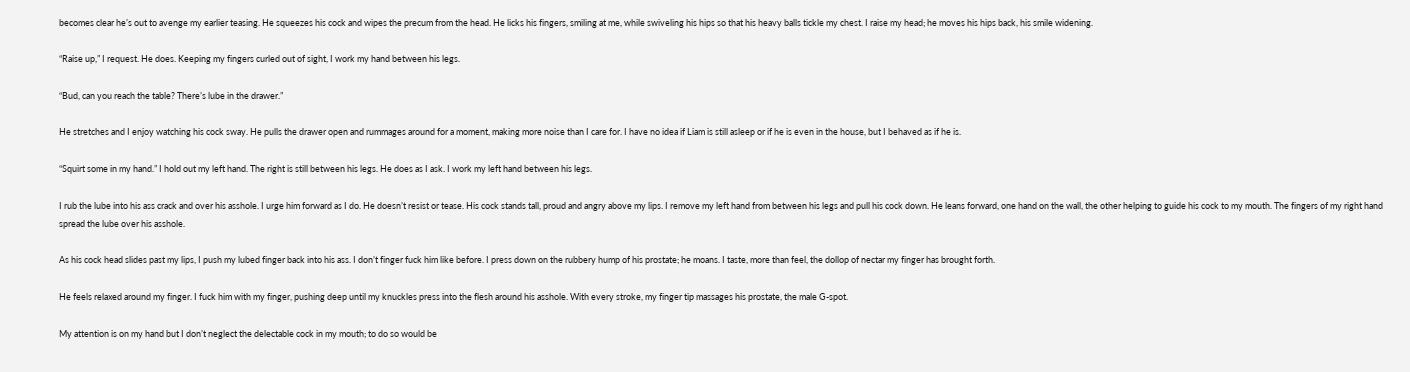becomes clear he’s out to avenge my earlier teasing. He squeezes his cock and wipes the precum from the head. He licks his fingers, smiling at me, while swiveling his hips so that his heavy balls tickle my chest. I raise my head; he moves his hips back, his smile widening.

“Raise up,” I request. He does. Keeping my fingers curled out of sight, I work my hand between his legs.

“Bud, can you reach the table? There’s lube in the drawer.”

He stretches and I enjoy watching his cock sway. He pulls the drawer open and rummages around for a moment, making more noise than I care for. I have no idea if Liam is still asleep or if he is even in the house, but I behaved as if he is.

“Squirt some in my hand.” I hold out my left hand. The right is still between his legs. He does as I ask. I work my left hand between his legs.

I rub the lube into his ass crack and over his asshole. I urge him forward as I do. He doesn’t resist or tease. His cock stands tall, proud and angry above my lips. I remove my left hand from between his legs and pull his cock down. He leans forward, one hand on the wall, the other helping to guide his cock to my mouth. The fingers of my right hand spread the lube over his asshole.

As his cock head slides past my lips, I push my lubed finger back into his ass. I don’t finger fuck him like before. I press down on the rubbery hump of his prostate; he moans. I taste, more than feel, the dollop of nectar my finger has brought forth.

He feels relaxed around my finger. I fuck him with my finger, pushing deep until my knuckles press into the flesh around his asshole. With every stroke, my finger tip massages his prostate, the male G-spot.

My attention is on my hand but I don’t neglect the delectable cock in my mouth; to do so would be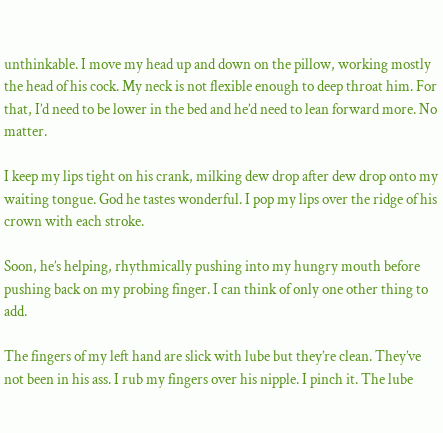unthinkable. I move my head up and down on the pillow, working mostly the head of his cock. My neck is not flexible enough to deep throat him. For that, I’d need to be lower in the bed and he’d need to lean forward more. No matter.

I keep my lips tight on his crank, milking dew drop after dew drop onto my waiting tongue. God he tastes wonderful. I pop my lips over the ridge of his crown with each stroke.

Soon, he’s helping, rhythmically pushing into my hungry mouth before pushing back on my probing finger. I can think of only one other thing to add.

The fingers of my left hand are slick with lube but they’re clean. They’ve not been in his ass. I rub my fingers over his nipple. I pinch it. The lube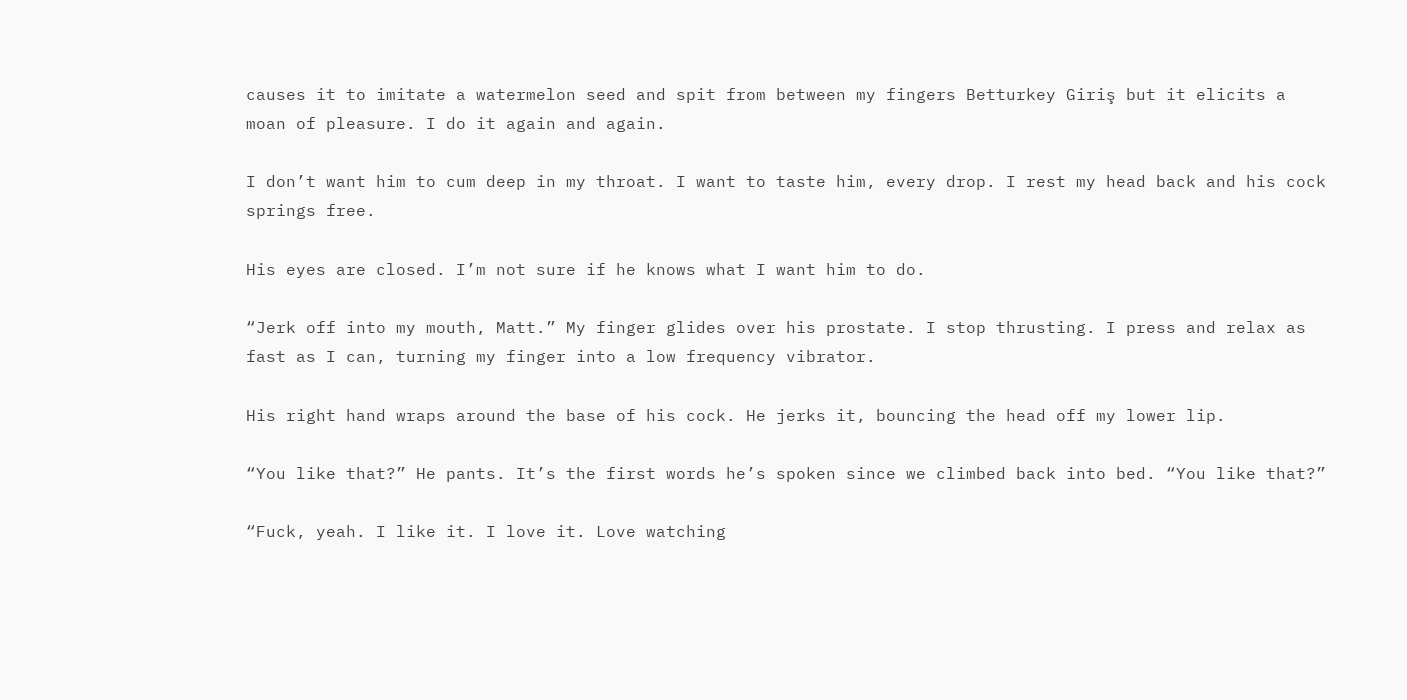causes it to imitate a watermelon seed and spit from between my fingers Betturkey Giriş but it elicits a moan of pleasure. I do it again and again.

I don’t want him to cum deep in my throat. I want to taste him, every drop. I rest my head back and his cock springs free.

His eyes are closed. I’m not sure if he knows what I want him to do.

“Jerk off into my mouth, Matt.” My finger glides over his prostate. I stop thrusting. I press and relax as fast as I can, turning my finger into a low frequency vibrator.

His right hand wraps around the base of his cock. He jerks it, bouncing the head off my lower lip.

“You like that?” He pants. It’s the first words he’s spoken since we climbed back into bed. “You like that?”

“Fuck, yeah. I like it. I love it. Love watching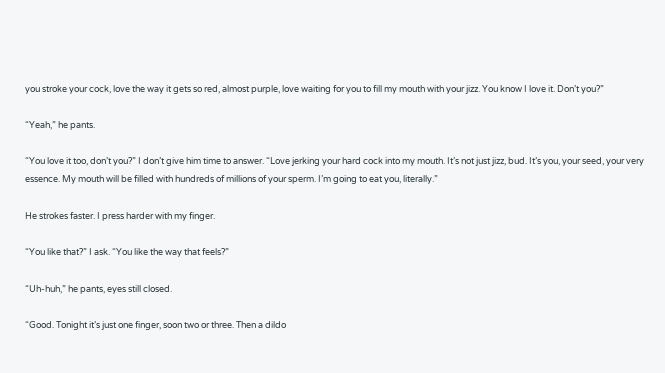you stroke your cock, love the way it gets so red, almost purple, love waiting for you to fill my mouth with your jizz. You know I love it. Don’t you?”

“Yeah,” he pants.

“You love it too, don’t you?” I don’t give him time to answer. “Love jerking your hard cock into my mouth. It’s not just jizz, bud. It’s you, your seed, your very essence. My mouth will be filled with hundreds of millions of your sperm. I’m going to eat you, literally.”

He strokes faster. I press harder with my finger.

“You like that?” I ask. “You like the way that feels?”

“Uh-huh,” he pants, eyes still closed.

“Good. Tonight it’s just one finger, soon two or three. Then a dildo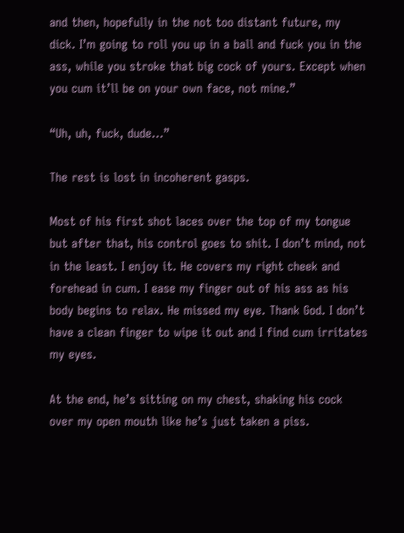and then, hopefully in the not too distant future, my dick. I’m going to roll you up in a ball and fuck you in the ass, while you stroke that big cock of yours. Except when you cum it’ll be on your own face, not mine.”

“Uh, uh, fuck, dude…”

The rest is lost in incoherent gasps.

Most of his first shot laces over the top of my tongue but after that, his control goes to shit. I don’t mind, not in the least. I enjoy it. He covers my right cheek and forehead in cum. I ease my finger out of his ass as his body begins to relax. He missed my eye. Thank God. I don’t have a clean finger to wipe it out and I find cum irritates my eyes.

At the end, he’s sitting on my chest, shaking his cock over my open mouth like he’s just taken a piss.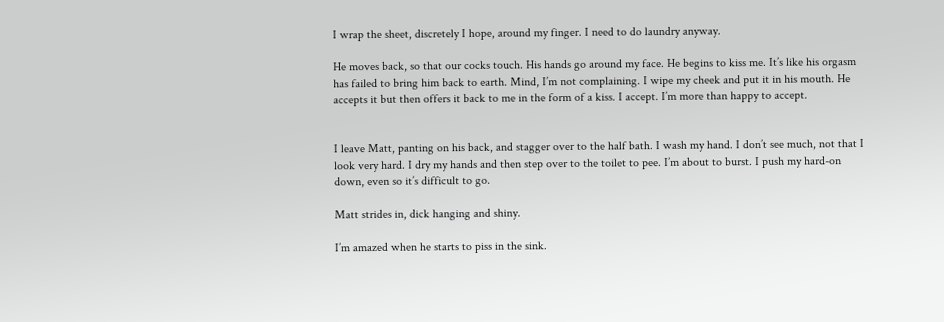I wrap the sheet, discretely I hope, around my finger. I need to do laundry anyway.

He moves back, so that our cocks touch. His hands go around my face. He begins to kiss me. It’s like his orgasm has failed to bring him back to earth. Mind, I’m not complaining. I wipe my cheek and put it in his mouth. He accepts it but then offers it back to me in the form of a kiss. I accept. I’m more than happy to accept.


I leave Matt, panting on his back, and stagger over to the half bath. I wash my hand. I don’t see much, not that I look very hard. I dry my hands and then step over to the toilet to pee. I’m about to burst. I push my hard-on down, even so it’s difficult to go.

Matt strides in, dick hanging and shiny.

I’m amazed when he starts to piss in the sink.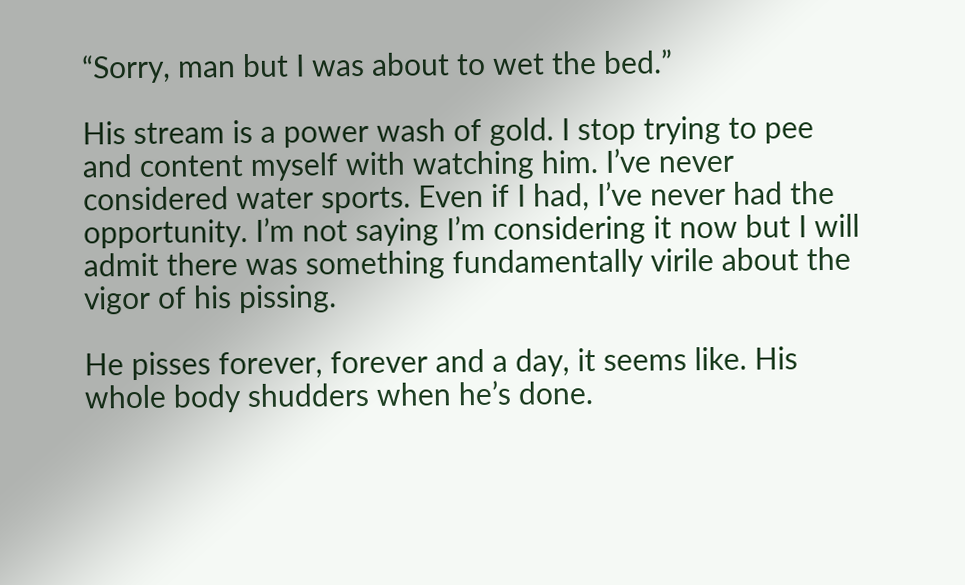“Sorry, man but I was about to wet the bed.”

His stream is a power wash of gold. I stop trying to pee and content myself with watching him. I’ve never considered water sports. Even if I had, I’ve never had the opportunity. I’m not saying I’m considering it now but I will admit there was something fundamentally virile about the vigor of his pissing.

He pisses forever, forever and a day, it seems like. His whole body shudders when he’s done.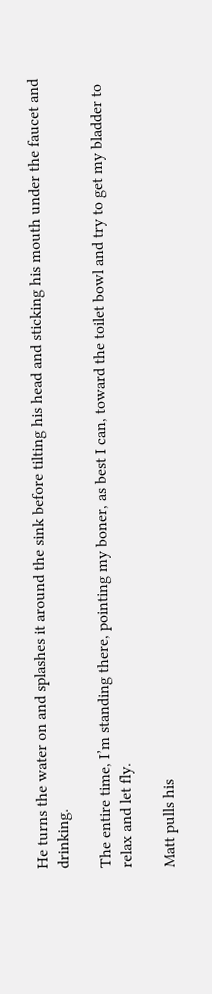He turns the water on and splashes it around the sink before tilting his head and sticking his mouth under the faucet and drinking.

The entire time, I’m standing there, pointing my boner, as best I can, toward the toilet bowl and try to get my bladder to relax and let fly.

Matt pulls his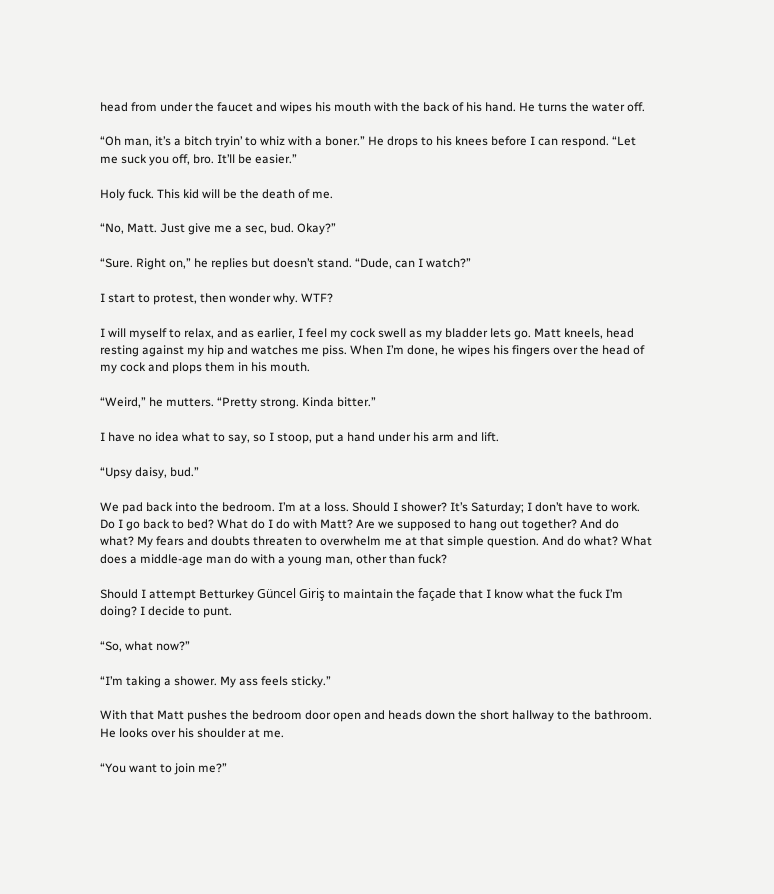head from under the faucet and wipes his mouth with the back of his hand. He turns the water off.

“Oh man, it’s a bitch tryin’ to whiz with a boner.” He drops to his knees before I can respond. “Let me suck you off, bro. It’ll be easier.”

Holy fuck. This kid will be the death of me.

“No, Matt. Just give me a sec, bud. Okay?”

“Sure. Right on,” he replies but doesn’t stand. “Dude, can I watch?”

I start to protest, then wonder why. WTF?

I will myself to relax, and as earlier, I feel my cock swell as my bladder lets go. Matt kneels, head resting against my hip and watches me piss. When I’m done, he wipes his fingers over the head of my cock and plops them in his mouth.

“Weird,” he mutters. “Pretty strong. Kinda bitter.”

I have no idea what to say, so I stoop, put a hand under his arm and lift.

“Upsy daisy, bud.”

We pad back into the bedroom. I’m at a loss. Should I shower? It’s Saturday; I don’t have to work. Do I go back to bed? What do I do with Matt? Are we supposed to hang out together? And do what? My fears and doubts threaten to overwhelm me at that simple question. And do what? What does a middle-age man do with a young man, other than fuck?

Should I attempt Betturkey Güncel Giriş to maintain the façade that I know what the fuck I’m doing? I decide to punt.

“So, what now?”

“I’m taking a shower. My ass feels sticky.”

With that Matt pushes the bedroom door open and heads down the short hallway to the bathroom. He looks over his shoulder at me.

“You want to join me?”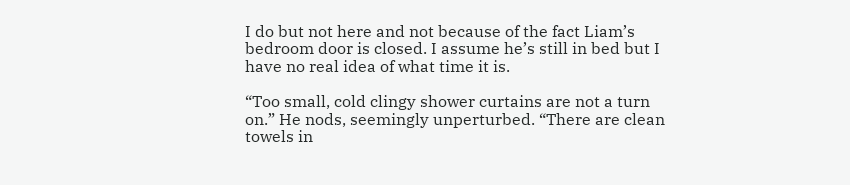I do but not here and not because of the fact Liam’s bedroom door is closed. I assume he’s still in bed but I have no real idea of what time it is.

“Too small, cold clingy shower curtains are not a turn on.” He nods, seemingly unperturbed. “There are clean towels in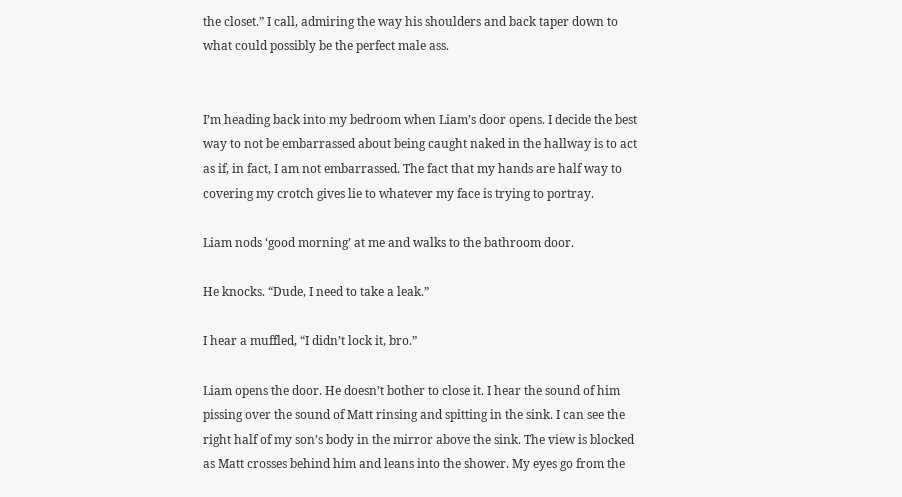the closet.” I call, admiring the way his shoulders and back taper down to what could possibly be the perfect male ass.


I’m heading back into my bedroom when Liam’s door opens. I decide the best way to not be embarrassed about being caught naked in the hallway is to act as if, in fact, I am not embarrassed. The fact that my hands are half way to covering my crotch gives lie to whatever my face is trying to portray.

Liam nods ‘good morning’ at me and walks to the bathroom door.

He knocks. “Dude, I need to take a leak.”

I hear a muffled, “I didn’t lock it, bro.”

Liam opens the door. He doesn’t bother to close it. I hear the sound of him pissing over the sound of Matt rinsing and spitting in the sink. I can see the right half of my son’s body in the mirror above the sink. The view is blocked as Matt crosses behind him and leans into the shower. My eyes go from the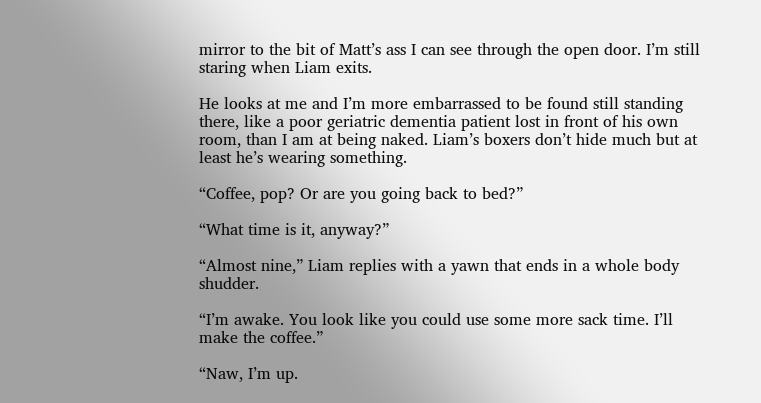mirror to the bit of Matt’s ass I can see through the open door. I’m still staring when Liam exits.

He looks at me and I’m more embarrassed to be found still standing there, like a poor geriatric dementia patient lost in front of his own room, than I am at being naked. Liam’s boxers don’t hide much but at least he’s wearing something.

“Coffee, pop? Or are you going back to bed?”

“What time is it, anyway?”

“Almost nine,” Liam replies with a yawn that ends in a whole body shudder.

“I’m awake. You look like you could use some more sack time. I’ll make the coffee.”

“Naw, I’m up.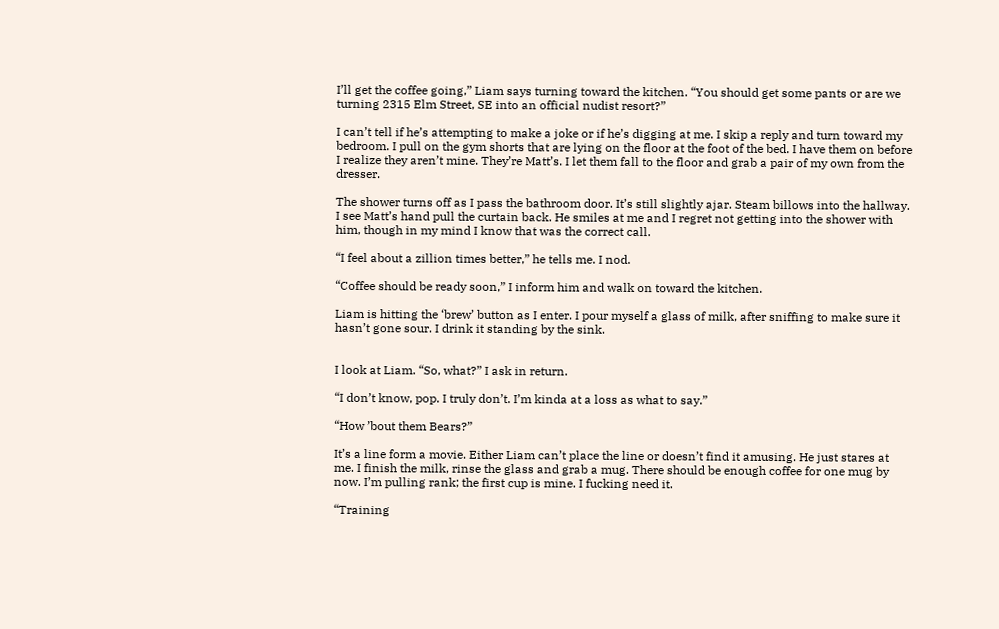I’ll get the coffee going,” Liam says turning toward the kitchen. “You should get some pants or are we turning 2315 Elm Street, SE into an official nudist resort?”

I can’t tell if he’s attempting to make a joke or if he’s digging at me. I skip a reply and turn toward my bedroom. I pull on the gym shorts that are lying on the floor at the foot of the bed. I have them on before I realize they aren’t mine. They’re Matt’s. I let them fall to the floor and grab a pair of my own from the dresser.

The shower turns off as I pass the bathroom door. It’s still slightly ajar. Steam billows into the hallway. I see Matt’s hand pull the curtain back. He smiles at me and I regret not getting into the shower with him, though in my mind I know that was the correct call.

“I feel about a zillion times better,” he tells me. I nod.

“Coffee should be ready soon,” I inform him and walk on toward the kitchen.

Liam is hitting the ‘brew’ button as I enter. I pour myself a glass of milk, after sniffing to make sure it hasn’t gone sour. I drink it standing by the sink.


I look at Liam. “So, what?” I ask in return.

“I don’t know, pop. I truly don’t. I’m kinda at a loss as what to say.”

“How ’bout them Bears?”

It’s a line form a movie. Either Liam can’t place the line or doesn’t find it amusing. He just stares at me. I finish the milk, rinse the glass and grab a mug. There should be enough coffee for one mug by now. I’m pulling rank; the first cup is mine. I fucking need it.

“Training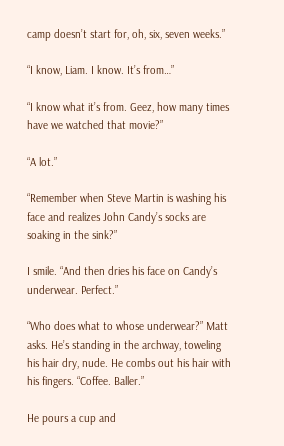camp doesn’t start for, oh, six, seven weeks.”

“I know, Liam. I know. It’s from…”

“I know what it’s from. Geez, how many times have we watched that movie?”

“A lot.”

“Remember when Steve Martin is washing his face and realizes John Candy’s socks are soaking in the sink?”

I smile. “And then dries his face on Candy’s underwear. Perfect.”

“Who does what to whose underwear?” Matt asks. He’s standing in the archway, toweling his hair dry, nude. He combs out his hair with his fingers. “Coffee. Baller.”

He pours a cup and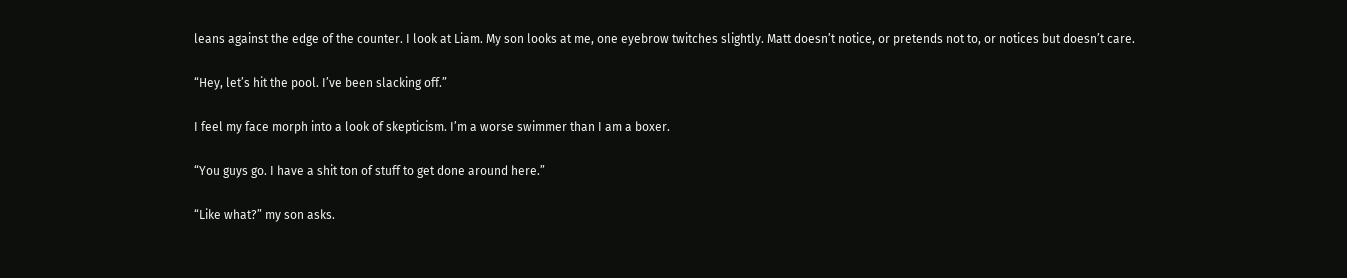leans against the edge of the counter. I look at Liam. My son looks at me, one eyebrow twitches slightly. Matt doesn’t notice, or pretends not to, or notices but doesn’t care.

“Hey, let’s hit the pool. I’ve been slacking off.”

I feel my face morph into a look of skepticism. I’m a worse swimmer than I am a boxer.

“You guys go. I have a shit ton of stuff to get done around here.”

“Like what?” my son asks.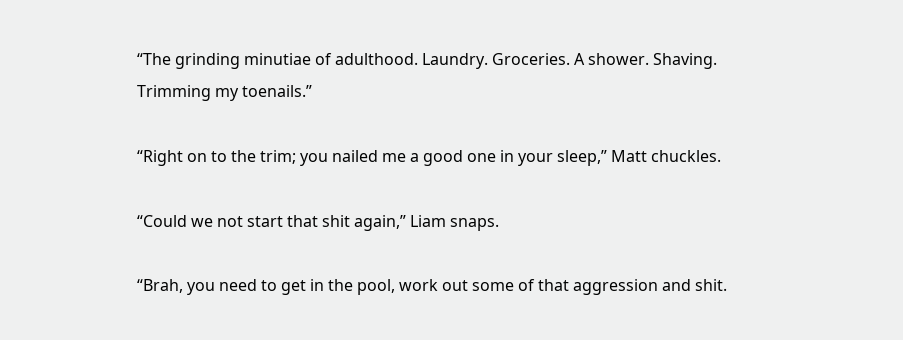“The grinding minutiae of adulthood. Laundry. Groceries. A shower. Shaving. Trimming my toenails.”

“Right on to the trim; you nailed me a good one in your sleep,” Matt chuckles.

“Could we not start that shit again,” Liam snaps.

“Brah, you need to get in the pool, work out some of that aggression and shit.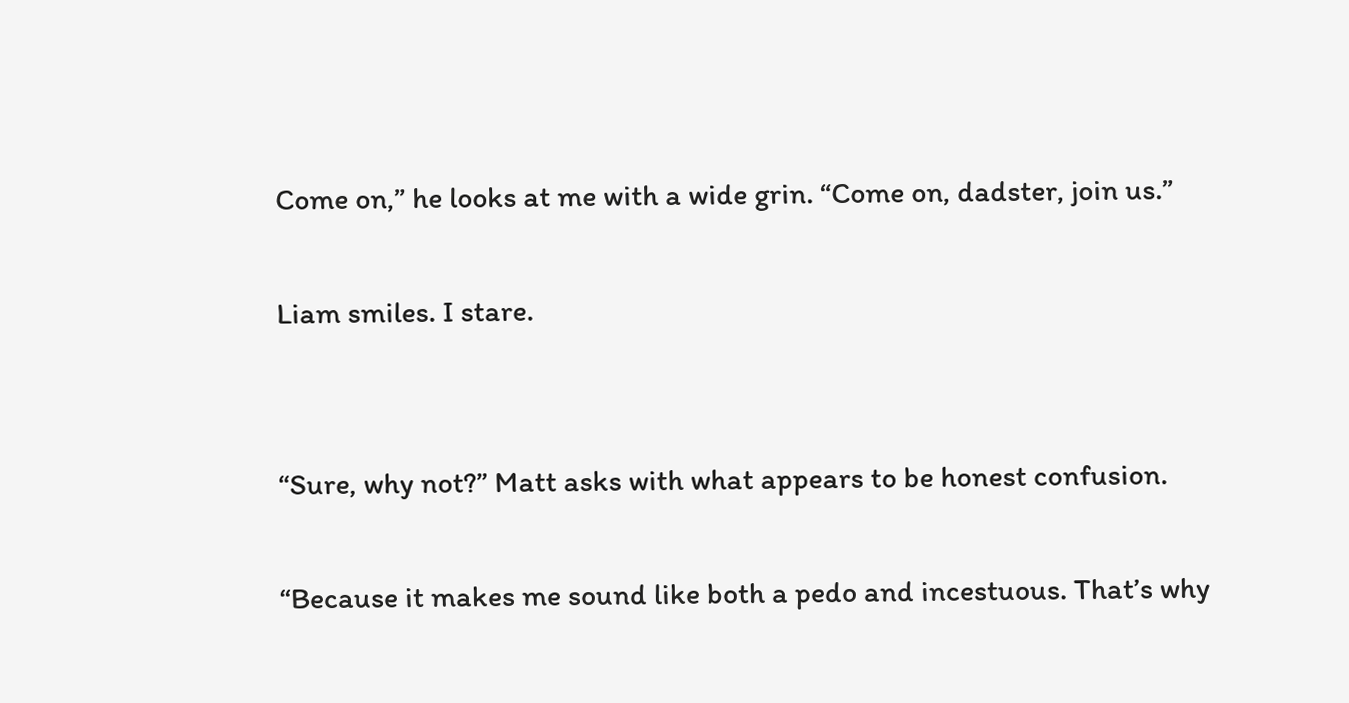Come on,” he looks at me with a wide grin. “Come on, dadster, join us.”

Liam smiles. I stare.


“Sure, why not?” Matt asks with what appears to be honest confusion.

“Because it makes me sound like both a pedo and incestuous. That’s why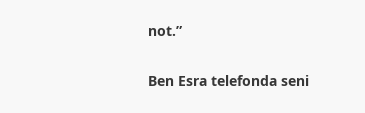not.”

Ben Esra telefonda seni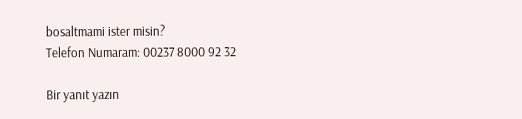bosaltmami ister misin?
Telefon Numaram: 00237 8000 92 32

Bir yanıt yazın